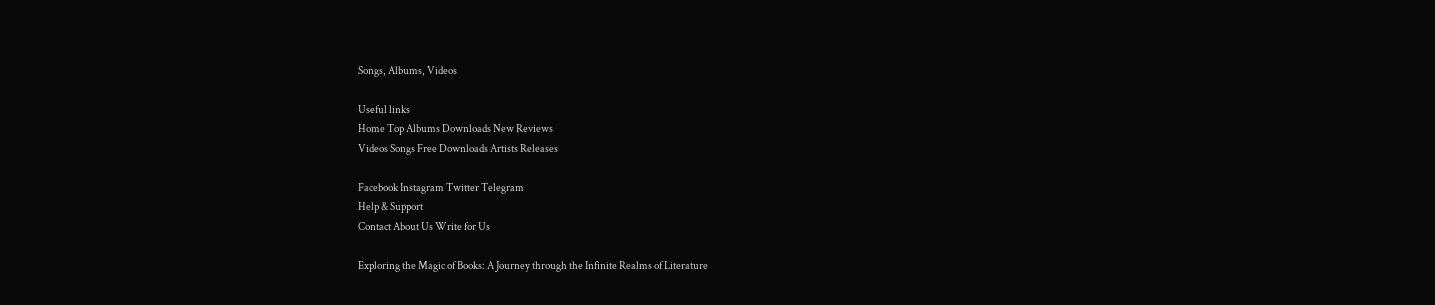Songs, Albums, Videos

Useful links
Home Top Albums Downloads New Reviews
Videos Songs Free Downloads Artists Releases

Facebook Instagram Twitter Telegram
Help & Support
Contact About Us Write for Us

Exploring the Magic of Books: A Journey through the Infinite Realms of Literature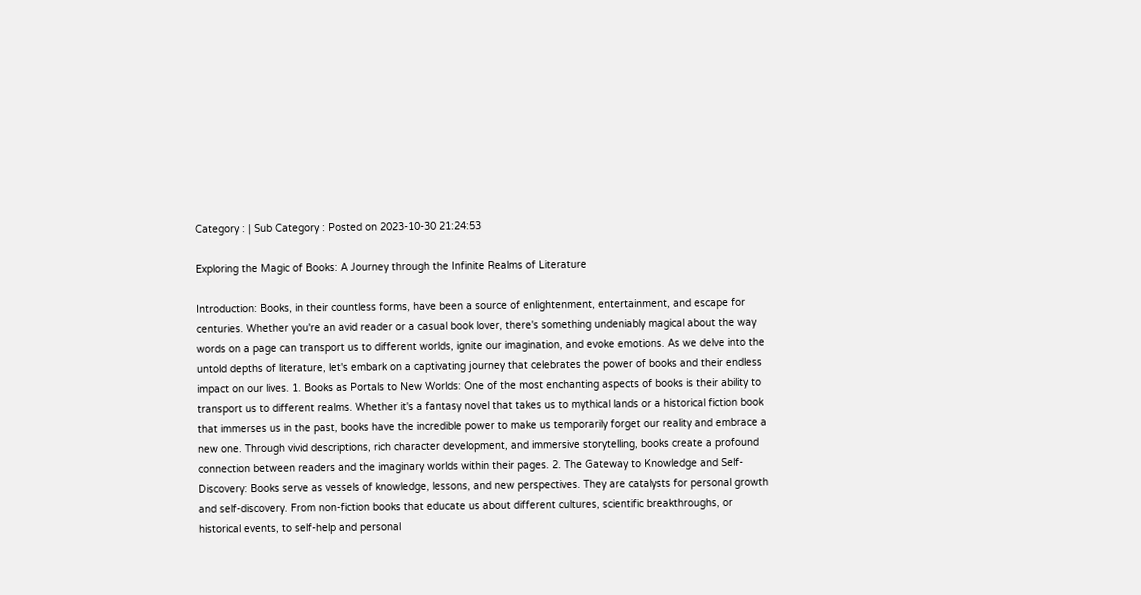Category : | Sub Category : Posted on 2023-10-30 21:24:53

Exploring the Magic of Books: A Journey through the Infinite Realms of Literature

Introduction: Books, in their countless forms, have been a source of enlightenment, entertainment, and escape for centuries. Whether you're an avid reader or a casual book lover, there's something undeniably magical about the way words on a page can transport us to different worlds, ignite our imagination, and evoke emotions. As we delve into the untold depths of literature, let's embark on a captivating journey that celebrates the power of books and their endless impact on our lives. 1. Books as Portals to New Worlds: One of the most enchanting aspects of books is their ability to transport us to different realms. Whether it's a fantasy novel that takes us to mythical lands or a historical fiction book that immerses us in the past, books have the incredible power to make us temporarily forget our reality and embrace a new one. Through vivid descriptions, rich character development, and immersive storytelling, books create a profound connection between readers and the imaginary worlds within their pages. 2. The Gateway to Knowledge and Self-Discovery: Books serve as vessels of knowledge, lessons, and new perspectives. They are catalysts for personal growth and self-discovery. From non-fiction books that educate us about different cultures, scientific breakthroughs, or historical events, to self-help and personal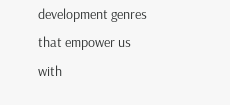development genres that empower us with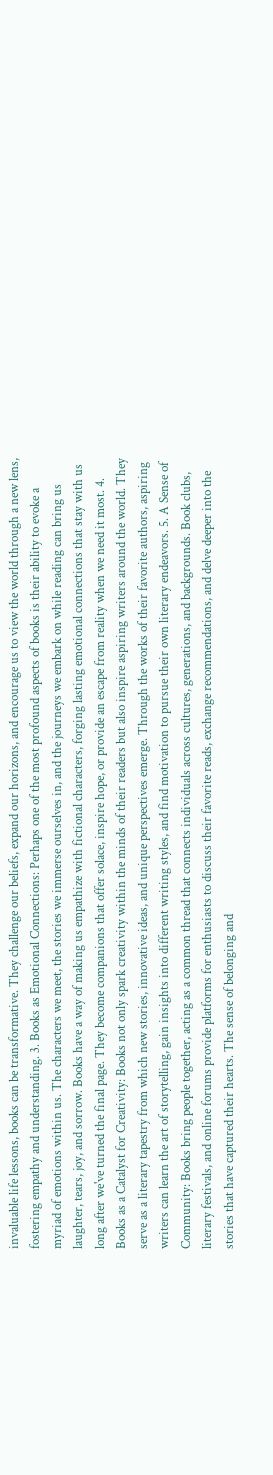invaluable life lessons, books can be transformative. They challenge our beliefs, expand our horizons, and encourage us to view the world through a new lens, fostering empathy and understanding. 3. Books as Emotional Connections: Perhaps one of the most profound aspects of books is their ability to evoke a myriad of emotions within us. The characters we meet, the stories we immerse ourselves in, and the journeys we embark on while reading can bring us laughter, tears, joy, and sorrow. Books have a way of making us empathize with fictional characters, forging lasting emotional connections that stay with us long after we've turned the final page. They become companions that offer solace, inspire hope, or provide an escape from reality when we need it most. 4. Books as a Catalyst for Creativity: Books not only spark creativity within the minds of their readers but also inspire aspiring writers around the world. They serve as a literary tapestry from which new stories, innovative ideas, and unique perspectives emerge. Through the works of their favorite authors, aspiring writers can learn the art of storytelling, gain insights into different writing styles, and find motivation to pursue their own literary endeavors. 5. A Sense of Community: Books bring people together, acting as a common thread that connects individuals across cultures, generations, and backgrounds. Book clubs, literary festivals, and online forums provide platforms for enthusiasts to discuss their favorite reads, exchange recommendations, and delve deeper into the stories that have captured their hearts. The sense of belonging and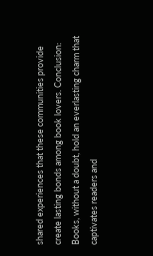shared experiences that these communities provide create lasting bonds among book lovers. Conclusion: Books, without a doubt, hold an everlasting charm that captivates readers and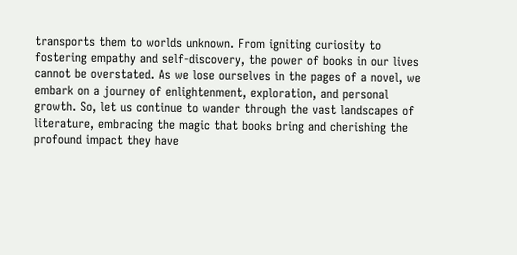transports them to worlds unknown. From igniting curiosity to fostering empathy and self-discovery, the power of books in our lives cannot be overstated. As we lose ourselves in the pages of a novel, we embark on a journey of enlightenment, exploration, and personal growth. So, let us continue to wander through the vast landscapes of literature, embracing the magic that books bring and cherishing the profound impact they have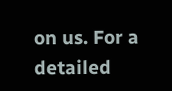on us. For a detailed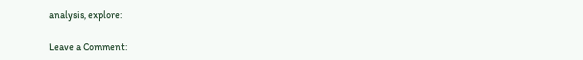analysis, explore:

Leave a Comment: